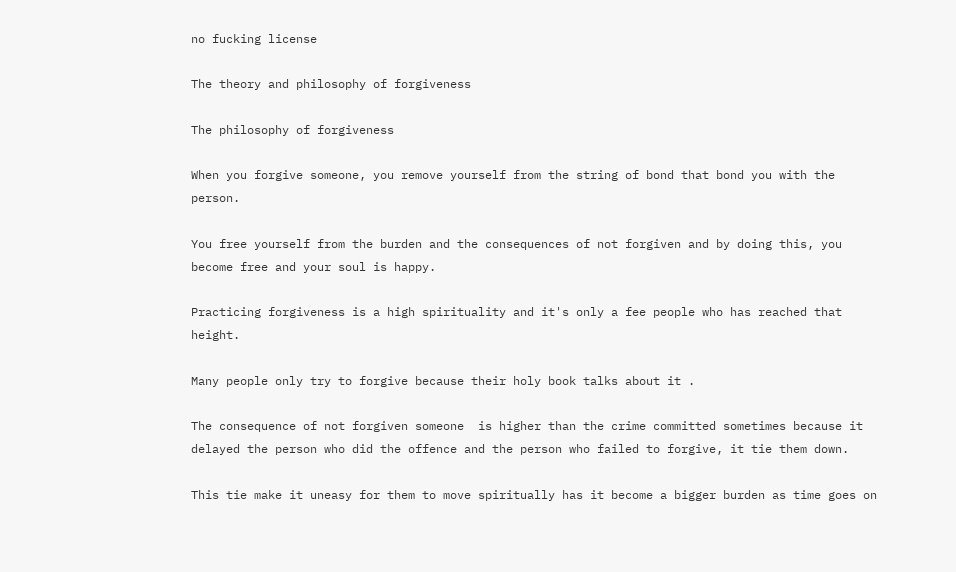no fucking license

The theory and philosophy of forgiveness

The philosophy of forgiveness

When you forgive someone, you remove yourself from the string of bond that bond you with the person.

You free yourself from the burden and the consequences of not forgiven and by doing this, you become free and your soul is happy.

Practicing forgiveness is a high spirituality and it's only a fee people who has reached that height.

Many people only try to forgive because their holy book talks about it .

The consequence of not forgiven someone  is higher than the crime committed sometimes because it delayed the person who did the offence and the person who failed to forgive, it tie them down.

This tie make it uneasy for them to move spiritually has it become a bigger burden as time goes on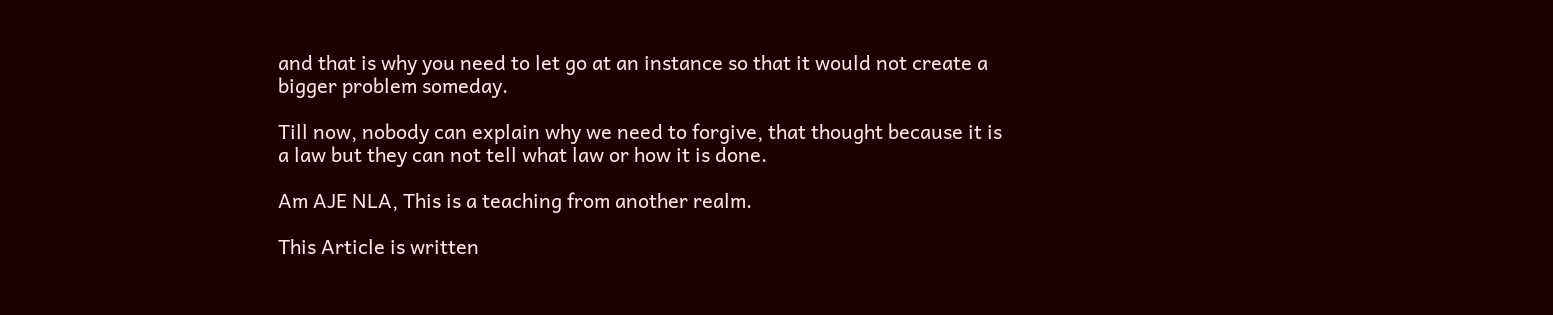and that is why you need to let go at an instance so that it would not create a bigger problem someday.

Till now, nobody can explain why we need to forgive, that thought because it is a law but they can not tell what law or how it is done.

Am AJE NLA, This is a teaching from another realm.

This Article is written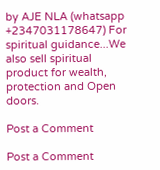by AJE NLA (whatsapp +2347031178647) For spiritual guidance...We also sell spiritual product for wealth, protection and Open doors.

Post a Comment

Post a Comment